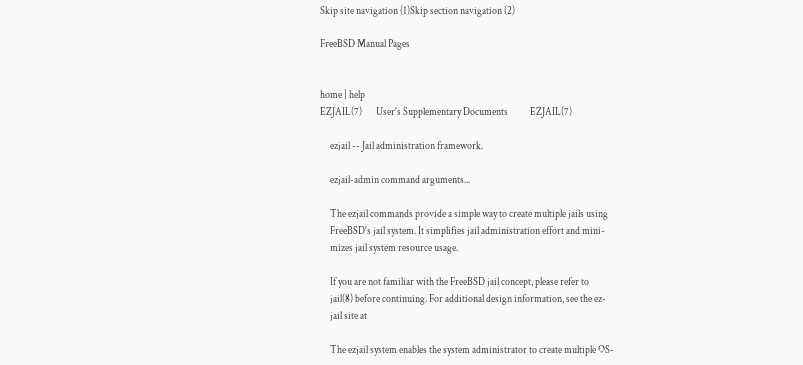Skip site navigation (1)Skip section navigation (2)

FreeBSD Manual Pages


home | help
EZJAIL(7)       User's Supplementary Documents           EZJAIL(7)

     ezjail -- Jail administration framework.

     ezjail-admin command arguments...

     The ezjail commands provide a simple way to create multiple jails using
     FreeBSD's jail system. It simplifies jail administration effort and mini-
     mizes jail system resource usage.

     If you are not familiar with the FreeBSD jail concept, please refer to
     jail(8) before continuing. For additional design information, see the ez-
     jail site at

     The ezjail system enables the system administrator to create multiple OS-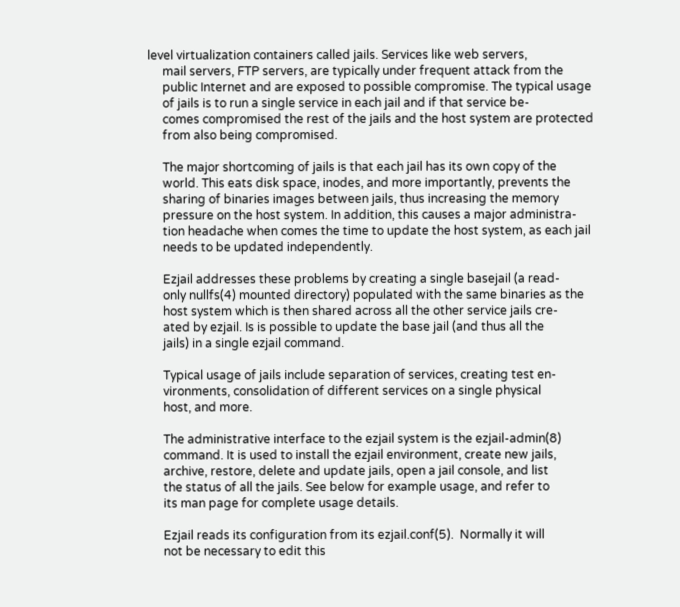level virtualization containers called jails. Services like web servers,
     mail servers, FTP servers, are typically under frequent attack from the
     public Internet and are exposed to possible compromise. The typical usage
     of jails is to run a single service in each jail and if that service be-
     comes compromised the rest of the jails and the host system are protected
     from also being compromised.

     The major shortcoming of jails is that each jail has its own copy of the
     world. This eats disk space, inodes, and more importantly, prevents the
     sharing of binaries images between jails, thus increasing the memory
     pressure on the host system. In addition, this causes a major administra-
     tion headache when comes the time to update the host system, as each jail
     needs to be updated independently.

     Ezjail addresses these problems by creating a single basejail (a read-
     only nullfs(4) mounted directory) populated with the same binaries as the
     host system which is then shared across all the other service jails cre-
     ated by ezjail. Is is possible to update the base jail (and thus all the
     jails) in a single ezjail command.

     Typical usage of jails include separation of services, creating test en-
     vironments, consolidation of different services on a single physical
     host, and more.

     The administrative interface to the ezjail system is the ezjail-admin(8)
     command. It is used to install the ezjail environment, create new jails,
     archive, restore, delete and update jails, open a jail console, and list
     the status of all the jails. See below for example usage, and refer to
     its man page for complete usage details.

     Ezjail reads its configuration from its ezjail.conf(5).  Normally it will
     not be necessary to edit this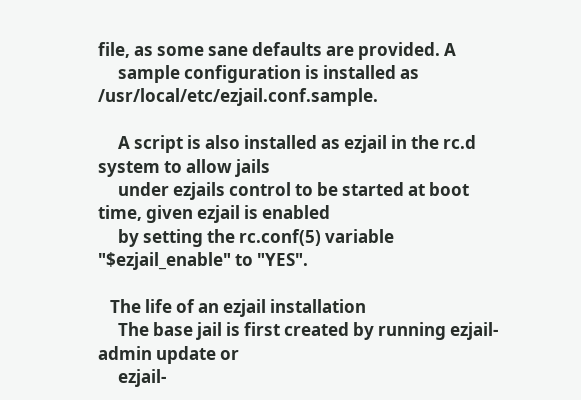file, as some sane defaults are provided. A
     sample configuration is installed as /usr/local/etc/ezjail.conf.sample.

     A script is also installed as ezjail in the rc.d system to allow jails
     under ezjails control to be started at boot time, given ezjail is enabled
     by setting the rc.conf(5) variable "$ezjail_enable" to "YES".

   The life of an ezjail installation
     The base jail is first created by running ezjail-admin update or
     ezjail-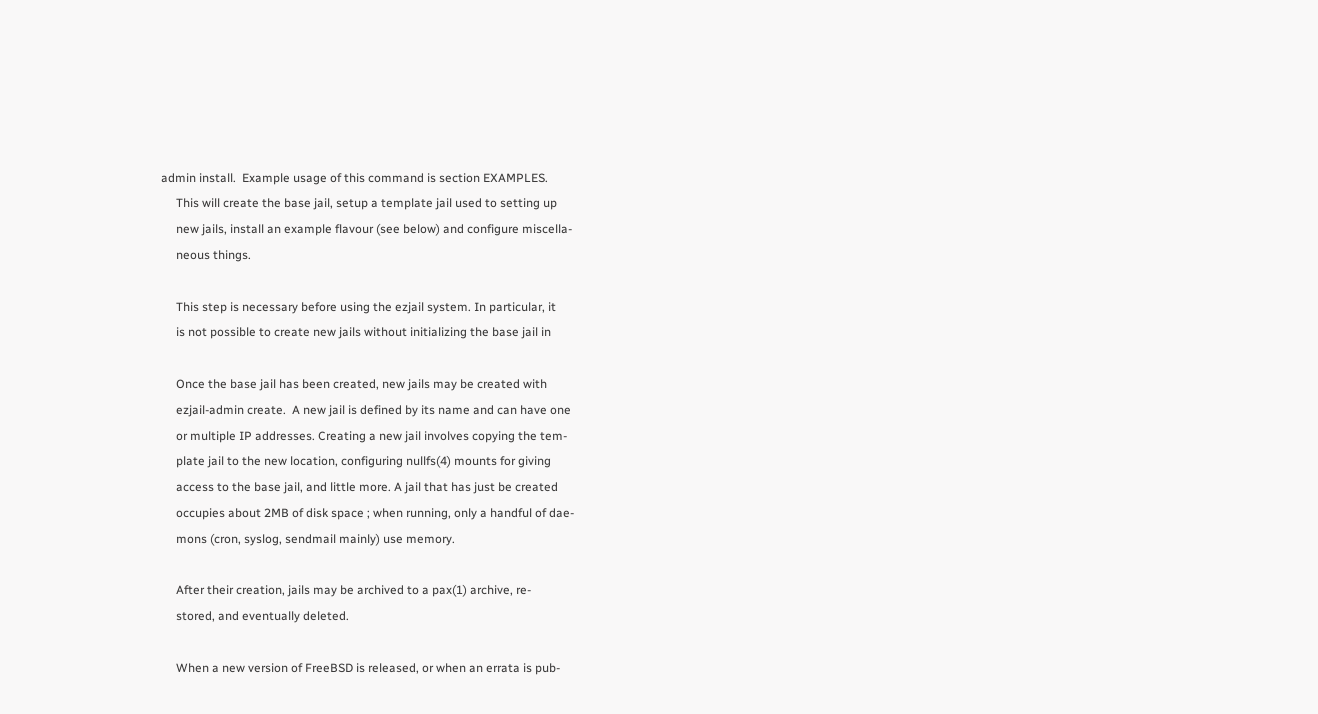admin install.  Example usage of this command is section EXAMPLES.
     This will create the base jail, setup a template jail used to setting up
     new jails, install an example flavour (see below) and configure miscella-
     neous things.

     This step is necessary before using the ezjail system. In particular, it
     is not possible to create new jails without initializing the base jail in

     Once the base jail has been created, new jails may be created with
     ezjail-admin create.  A new jail is defined by its name and can have one
     or multiple IP addresses. Creating a new jail involves copying the tem-
     plate jail to the new location, configuring nullfs(4) mounts for giving
     access to the base jail, and little more. A jail that has just be created
     occupies about 2MB of disk space ; when running, only a handful of dae-
     mons (cron, syslog, sendmail mainly) use memory.

     After their creation, jails may be archived to a pax(1) archive, re-
     stored, and eventually deleted.

     When a new version of FreeBSD is released, or when an errata is pub-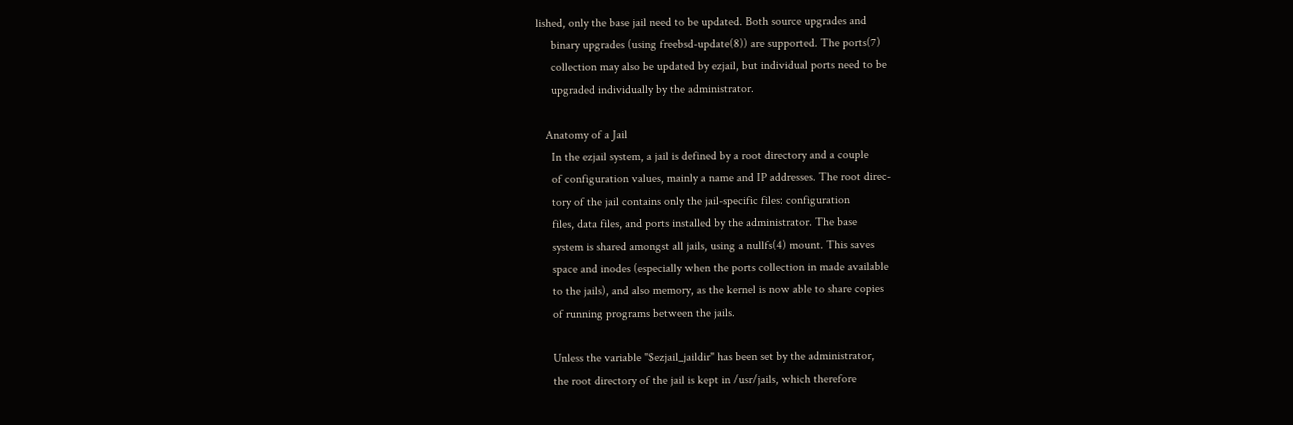lished, only the base jail need to be updated. Both source upgrades and
     binary upgrades (using freebsd-update(8)) are supported. The ports(7)
     collection may also be updated by ezjail, but individual ports need to be
     upgraded individually by the administrator.

   Anatomy of a Jail
     In the ezjail system, a jail is defined by a root directory and a couple
     of configuration values, mainly a name and IP addresses. The root direc-
     tory of the jail contains only the jail-specific files: configuration
     files, data files, and ports installed by the administrator. The base
     system is shared amongst all jails, using a nullfs(4) mount. This saves
     space and inodes (especially when the ports collection in made available
     to the jails), and also memory, as the kernel is now able to share copies
     of running programs between the jails.

     Unless the variable "$ezjail_jaildir" has been set by the administrator,
     the root directory of the jail is kept in /usr/jails, which therefore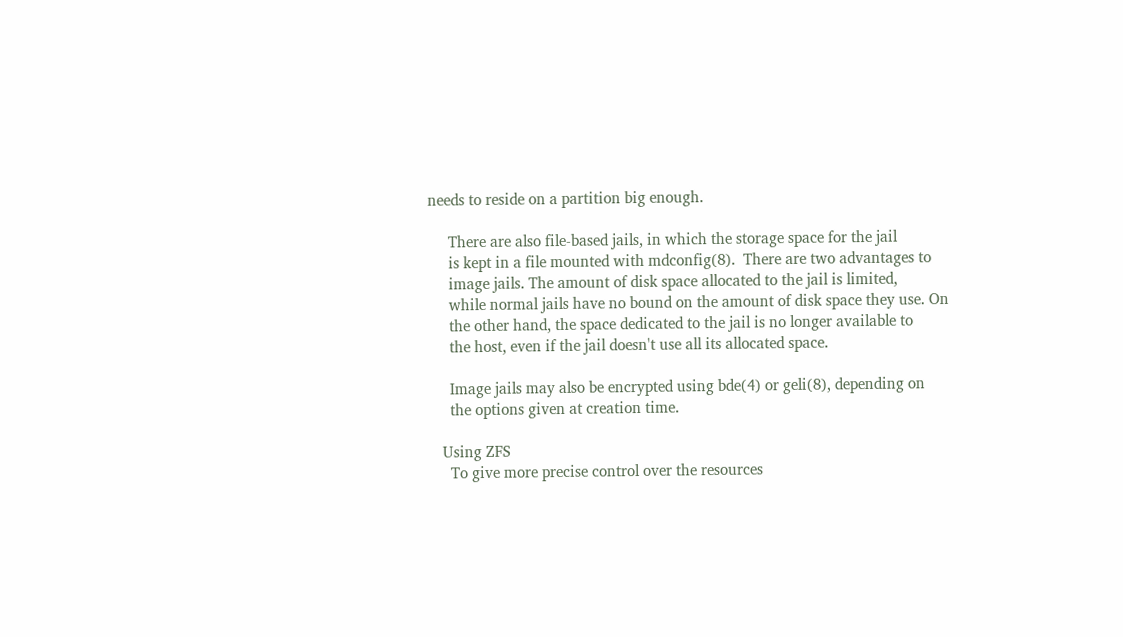needs to reside on a partition big enough.

     There are also file-based jails, in which the storage space for the jail
     is kept in a file mounted with mdconfig(8).  There are two advantages to
     image jails. The amount of disk space allocated to the jail is limited,
     while normal jails have no bound on the amount of disk space they use. On
     the other hand, the space dedicated to the jail is no longer available to
     the host, even if the jail doesn't use all its allocated space.

     Image jails may also be encrypted using bde(4) or geli(8), depending on
     the options given at creation time.

   Using ZFS
     To give more precise control over the resources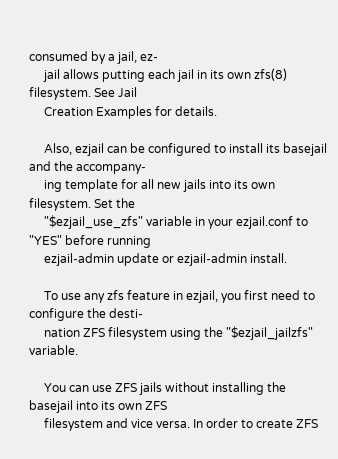consumed by a jail, ez-
     jail allows putting each jail in its own zfs(8) filesystem. See Jail
     Creation Examples for details.

     Also, ezjail can be configured to install its basejail and the accompany-
     ing template for all new jails into its own filesystem. Set the
     "$ezjail_use_zfs" variable in your ezjail.conf to "YES" before running
     ezjail-admin update or ezjail-admin install.

     To use any zfs feature in ezjail, you first need to configure the desti-
     nation ZFS filesystem using the "$ezjail_jailzfs" variable.

     You can use ZFS jails without installing the basejail into its own ZFS
     filesystem and vice versa. In order to create ZFS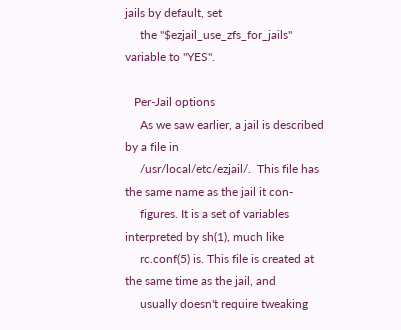jails by default, set
     the "$ezjail_use_zfs_for_jails" variable to "YES".

   Per-Jail options
     As we saw earlier, a jail is described by a file in
     /usr/local/etc/ezjail/.  This file has the same name as the jail it con-
     figures. It is a set of variables interpreted by sh(1), much like
     rc.conf(5) is. This file is created at the same time as the jail, and
     usually doesn't require tweaking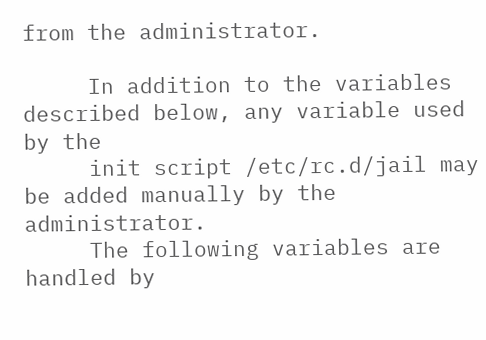from the administrator.

     In addition to the variables described below, any variable used by the
     init script /etc/rc.d/jail may be added manually by the administrator.
     The following variables are handled by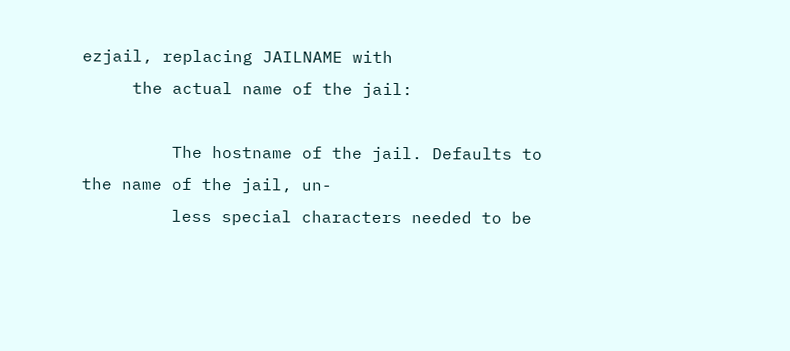ezjail, replacing JAILNAME with
     the actual name of the jail:

         The hostname of the jail. Defaults to the name of the jail, un-
         less special characters needed to be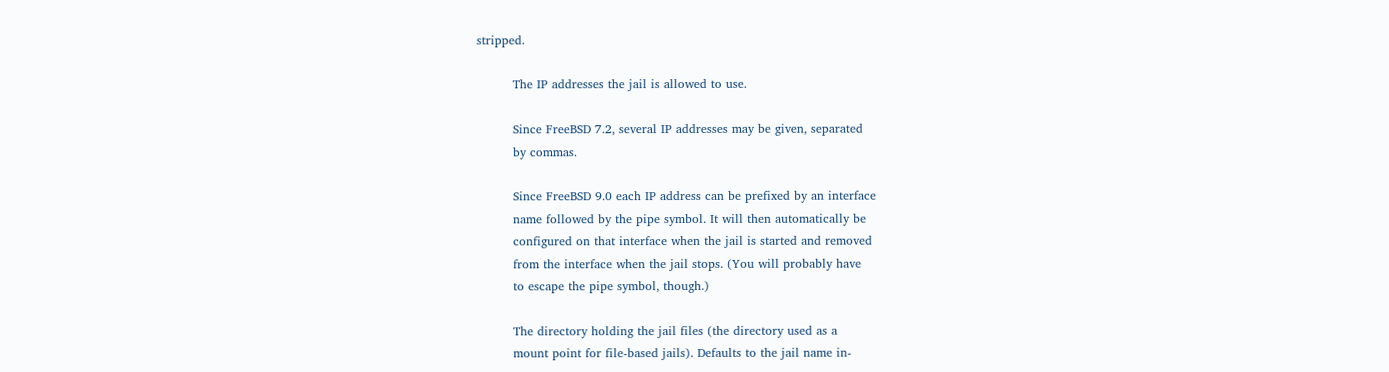stripped.

         The IP addresses the jail is allowed to use.

         Since FreeBSD 7.2, several IP addresses may be given, separated
         by commas.

         Since FreeBSD 9.0 each IP address can be prefixed by an interface
         name followed by the pipe symbol. It will then automatically be
         configured on that interface when the jail is started and removed
         from the interface when the jail stops. (You will probably have
         to escape the pipe symbol, though.)

         The directory holding the jail files (the directory used as a
         mount point for file-based jails). Defaults to the jail name in-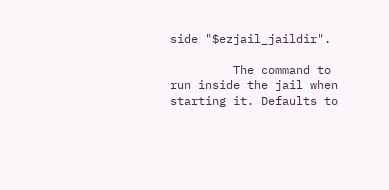side "$ezjail_jaildir".

         The command to run inside the jail when starting it. Defaults to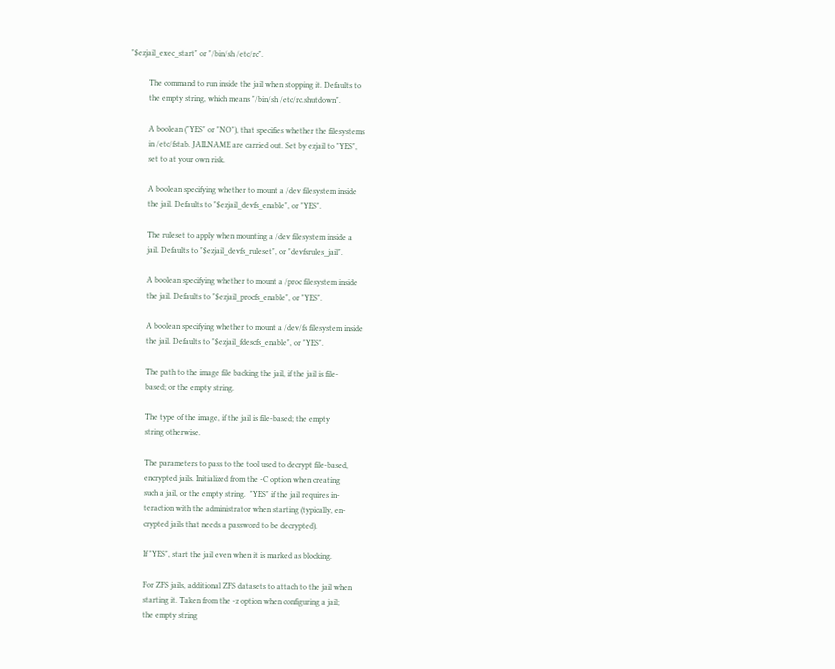"$ezjail_exec_start" or "/bin/sh /etc/rc".

         The command to run inside the jail when stopping it. Defaults to
         the empty string, which means "/bin/sh /etc/rc.shutdown".

         A boolean ("YES" or "NO"), that specifies whether the filesystems
         in /etc/fstab. JAILNAME are carried out. Set by ezjail to "YES",
         set to at your own risk.

         A boolean specifying whether to mount a /dev filesystem inside
         the jail. Defaults to "$ezjail_devfs_enable", or "YES".

         The ruleset to apply when mounting a /dev filesystem inside a
         jail. Defaults to "$ezjail_devfs_ruleset", or "devfsrules_jail".

         A boolean specifying whether to mount a /proc filesystem inside
         the jail. Defaults to "$ezjail_procfs_enable", or "YES".

         A boolean specifying whether to mount a /dev/fs filesystem inside
         the jail. Defaults to "$ezjail_fdescfs_enable", or "YES".

         The path to the image file backing the jail, if the jail is file-
         based; or the empty string.

         The type of the image, if the jail is file-based; the empty
         string otherwise.

         The parameters to pass to the tool used to decrypt file-based,
         encrypted jails. Initialized from the -C option when creating
         such a jail, or the empty string.  "YES" if the jail requires in-
         teraction with the administrator when starting (typically, en-
         crypted jails that needs a password to be decrypted).

         If "YES", start the jail even when it is marked as blocking.

         For ZFS jails, additional ZFS datasets to attach to the jail when
         starting it. Taken from the -z option when configuring a jail;
         the empty string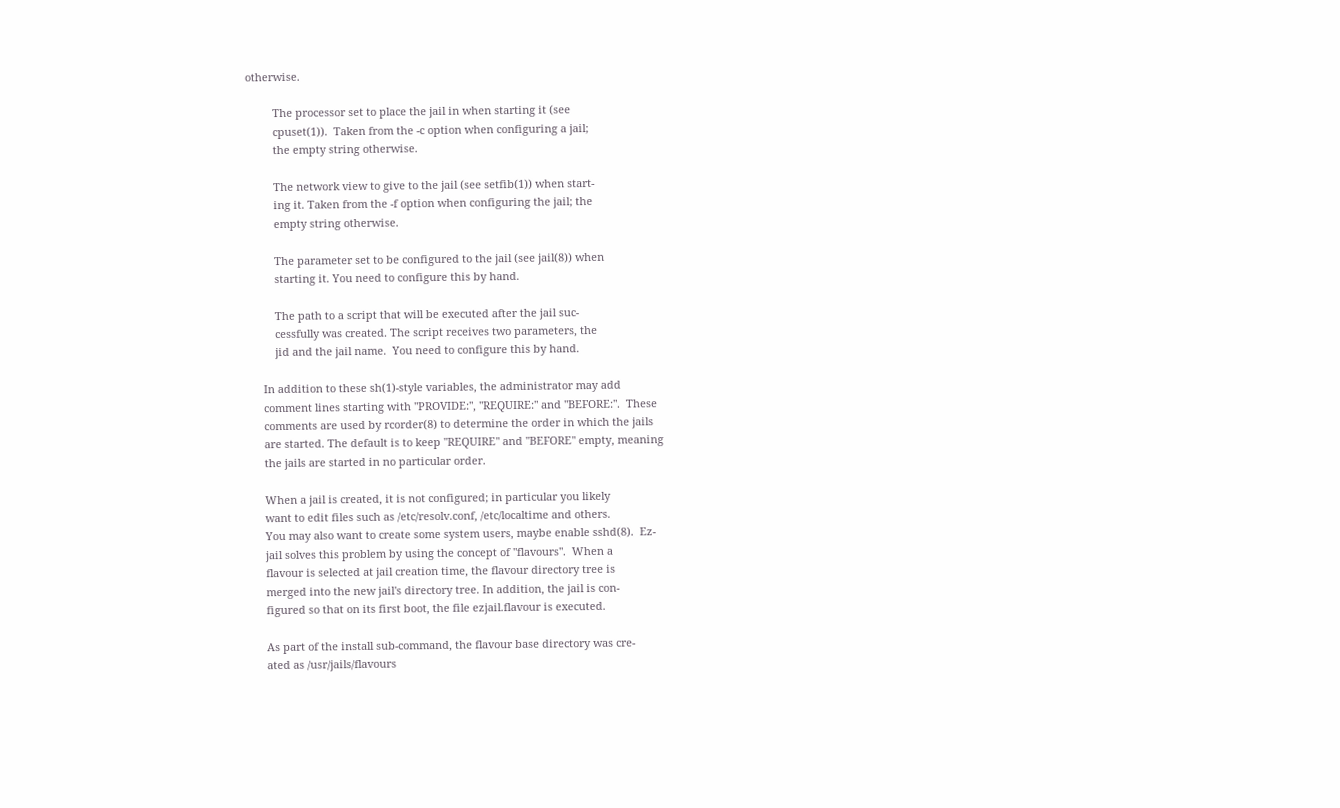otherwise.

         The processor set to place the jail in when starting it (see
         cpuset(1)).  Taken from the -c option when configuring a jail;
         the empty string otherwise.

         The network view to give to the jail (see setfib(1)) when start-
         ing it. Taken from the -f option when configuring the jail; the
         empty string otherwise.

         The parameter set to be configured to the jail (see jail(8)) when
         starting it. You need to configure this by hand.

         The path to a script that will be executed after the jail suc-
         cessfully was created. The script receives two parameters, the
         jid and the jail name.  You need to configure this by hand.

     In addition to these sh(1)-style variables, the administrator may add
     comment lines starting with "PROVIDE:", "REQUIRE:" and "BEFORE:".  These
     comments are used by rcorder(8) to determine the order in which the jails
     are started. The default is to keep "REQUIRE" and "BEFORE" empty, meaning
     the jails are started in no particular order.

     When a jail is created, it is not configured; in particular you likely
     want to edit files such as /etc/resolv.conf, /etc/localtime and others.
     You may also want to create some system users, maybe enable sshd(8).  Ez-
     jail solves this problem by using the concept of "flavours".  When a
     flavour is selected at jail creation time, the flavour directory tree is
     merged into the new jail's directory tree. In addition, the jail is con-
     figured so that on its first boot, the file ezjail.flavour is executed.

     As part of the install sub-command, the flavour base directory was cre-
     ated as /usr/jails/flavours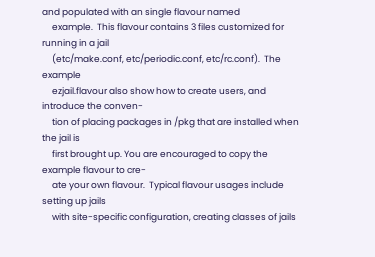and populated with an single flavour named
     example.  This flavour contains 3 files customized for running in a jail
     (etc/make.conf, etc/periodic.conf, etc/rc.conf).  The example
     ezjail.flavour also show how to create users, and introduce the conven-
     tion of placing packages in /pkg that are installed when the jail is
     first brought up. You are encouraged to copy the example flavour to cre-
     ate your own flavour.  Typical flavour usages include setting up jails
     with site-specific configuration, creating classes of jails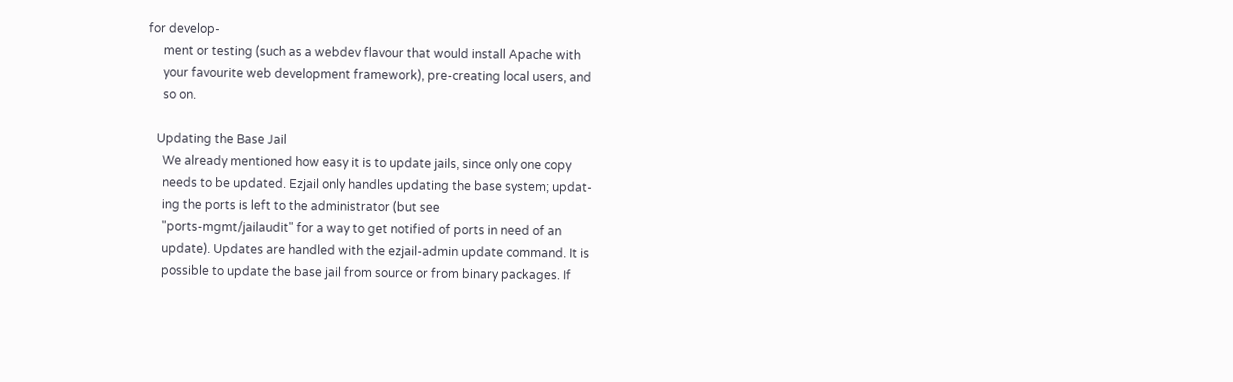for develop-
     ment or testing (such as a webdev flavour that would install Apache with
     your favourite web development framework), pre-creating local users, and
     so on.

   Updating the Base Jail
     We already mentioned how easy it is to update jails, since only one copy
     needs to be updated. Ezjail only handles updating the base system; updat-
     ing the ports is left to the administrator (but see
     "ports-mgmt/jailaudit" for a way to get notified of ports in need of an
     update). Updates are handled with the ezjail-admin update command. It is
     possible to update the base jail from source or from binary packages. If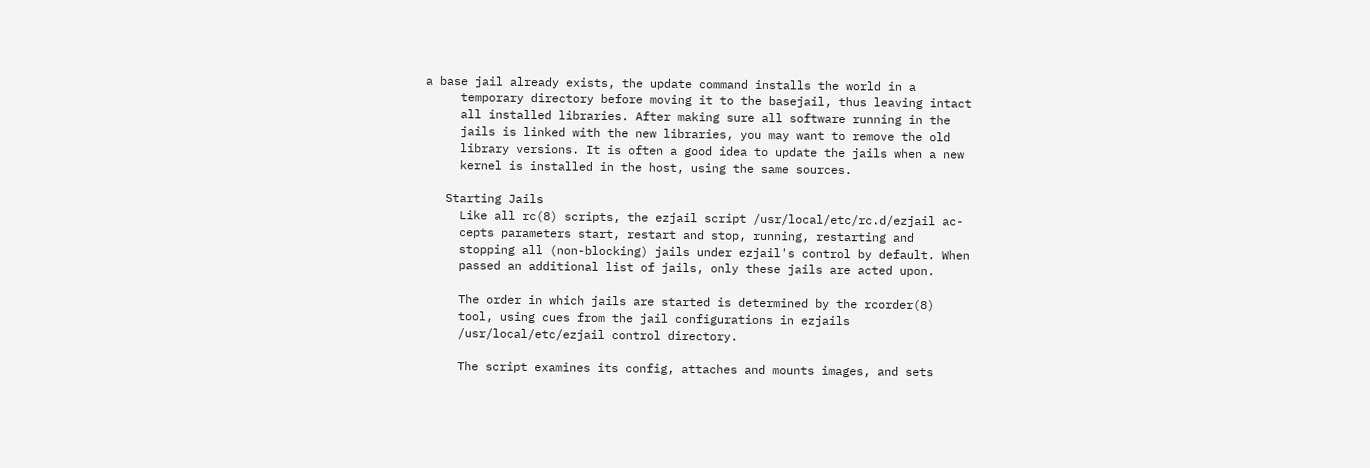a base jail already exists, the update command installs the world in a
     temporary directory before moving it to the basejail, thus leaving intact
     all installed libraries. After making sure all software running in the
     jails is linked with the new libraries, you may want to remove the old
     library versions. It is often a good idea to update the jails when a new
     kernel is installed in the host, using the same sources.

   Starting Jails
     Like all rc(8) scripts, the ezjail script /usr/local/etc/rc.d/ezjail ac-
     cepts parameters start, restart and stop, running, restarting and
     stopping all (non-blocking) jails under ezjail's control by default. When
     passed an additional list of jails, only these jails are acted upon.

     The order in which jails are started is determined by the rcorder(8)
     tool, using cues from the jail configurations in ezjails
     /usr/local/etc/ezjail control directory.

     The script examines its config, attaches and mounts images, and sets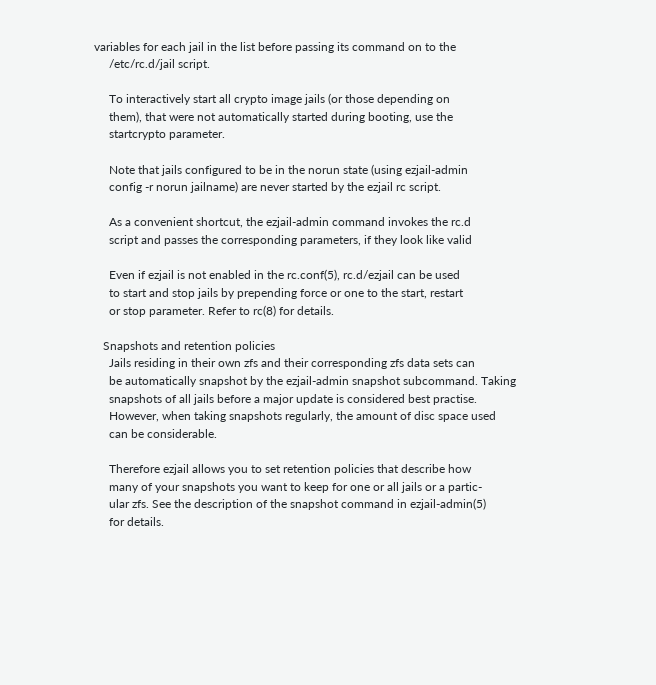variables for each jail in the list before passing its command on to the
     /etc/rc.d/jail script.

     To interactively start all crypto image jails (or those depending on
     them), that were not automatically started during booting, use the
     startcrypto parameter.

     Note that jails configured to be in the norun state (using ezjail-admin
     config -r norun jailname) are never started by the ezjail rc script.

     As a convenient shortcut, the ezjail-admin command invokes the rc.d
     script and passes the corresponding parameters, if they look like valid

     Even if ezjail is not enabled in the rc.conf(5), rc.d/ezjail can be used
     to start and stop jails by prepending force or one to the start, restart
     or stop parameter. Refer to rc(8) for details.

   Snapshots and retention policies
     Jails residing in their own zfs and their corresponding zfs data sets can
     be automatically snapshot by the ezjail-admin snapshot subcommand. Taking
     snapshots of all jails before a major update is considered best practise.
     However, when taking snapshots regularly, the amount of disc space used
     can be considerable.

     Therefore ezjail allows you to set retention policies that describe how
     many of your snapshots you want to keep for one or all jails or a partic-
     ular zfs. See the description of the snapshot command in ezjail-admin(5)
     for details.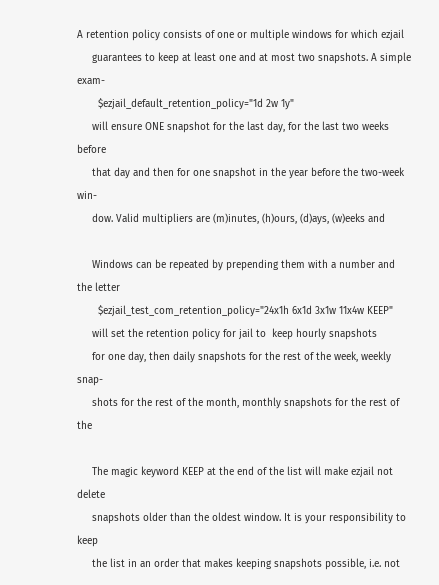A retention policy consists of one or multiple windows for which ezjail
     guarantees to keep at least one and at most two snapshots. A simple exam-
       $ezjail_default_retention_policy="1d 2w 1y"
     will ensure ONE snapshot for the last day, for the last two weeks before
     that day and then for one snapshot in the year before the two-week win-
     dow. Valid multipliers are (m)inutes, (h)ours, (d)ays, (w)eeks and

     Windows can be repeated by prepending them with a number and the letter
       $ezjail_test_com_retention_policy="24x1h 6x1d 3x1w 11x4w KEEP"
     will set the retention policy for jail to  keep hourly snapshots
     for one day, then daily snapshots for the rest of the week, weekly snap-
     shots for the rest of the month, monthly snapshots for the rest of the

     The magic keyword KEEP at the end of the list will make ezjail not delete
     snapshots older than the oldest window. It is your responsibility to keep
     the list in an order that makes keeping snapshots possible, i.e. not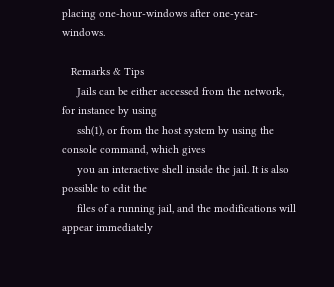placing one-hour-windows after one-year-windows.

   Remarks & Tips
     Jails can be either accessed from the network, for instance by using
     ssh(1), or from the host system by using the console command, which gives
     you an interactive shell inside the jail. It is also possible to edit the
     files of a running jail, and the modifications will appear immediately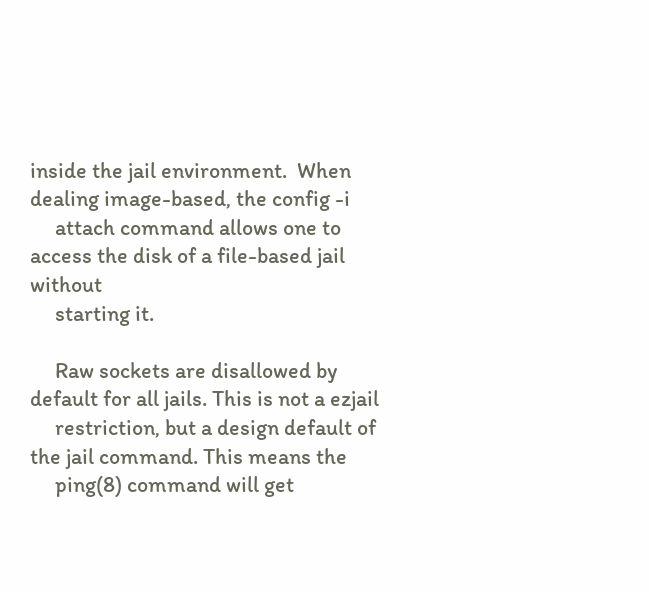inside the jail environment.  When dealing image-based, the config -i
     attach command allows one to access the disk of a file-based jail without
     starting it.

     Raw sockets are disallowed by default for all jails. This is not a ezjail
     restriction, but a design default of the jail command. This means the
     ping(8) command will get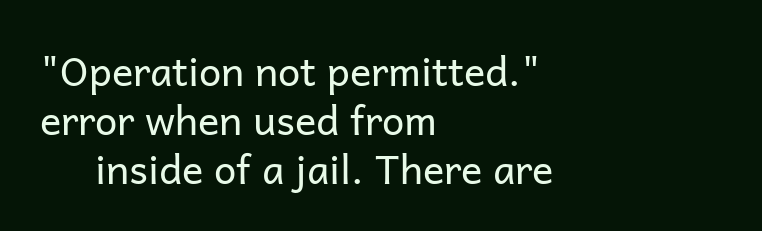"Operation not permitted." error when used from
     inside of a jail. There are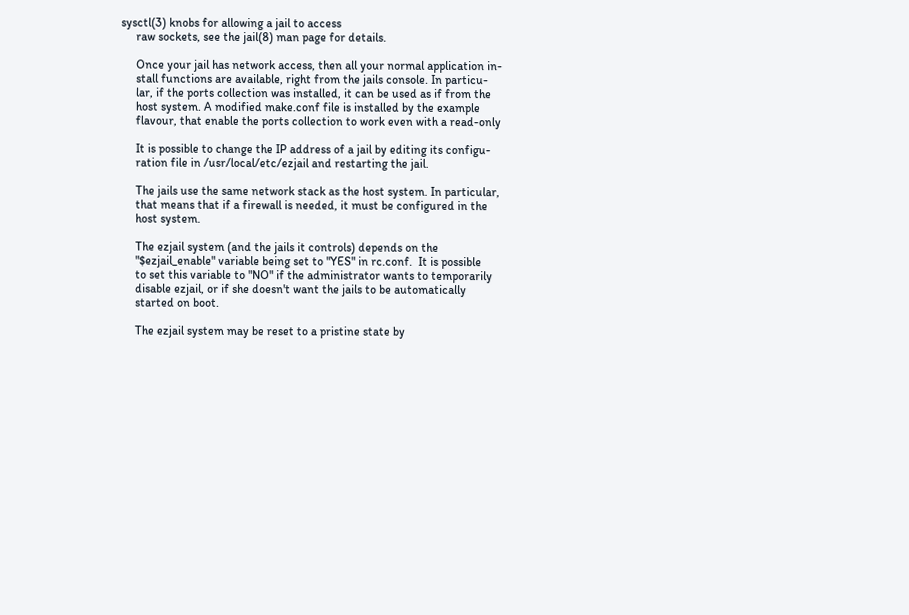sysctl(3) knobs for allowing a jail to access
     raw sockets, see the jail(8) man page for details.

     Once your jail has network access, then all your normal application in-
     stall functions are available, right from the jails console. In particu-
     lar, if the ports collection was installed, it can be used as if from the
     host system. A modified make.conf file is installed by the example
     flavour, that enable the ports collection to work even with a read-only

     It is possible to change the IP address of a jail by editing its configu-
     ration file in /usr/local/etc/ezjail and restarting the jail.

     The jails use the same network stack as the host system. In particular,
     that means that if a firewall is needed, it must be configured in the
     host system.

     The ezjail system (and the jails it controls) depends on the
     "$ezjail_enable" variable being set to "YES" in rc.conf.  It is possible
     to set this variable to "NO" if the administrator wants to temporarily
     disable ezjail, or if she doesn't want the jails to be automatically
     started on boot.

     The ezjail system may be reset to a pristine state by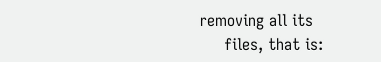removing all its
     files, that is: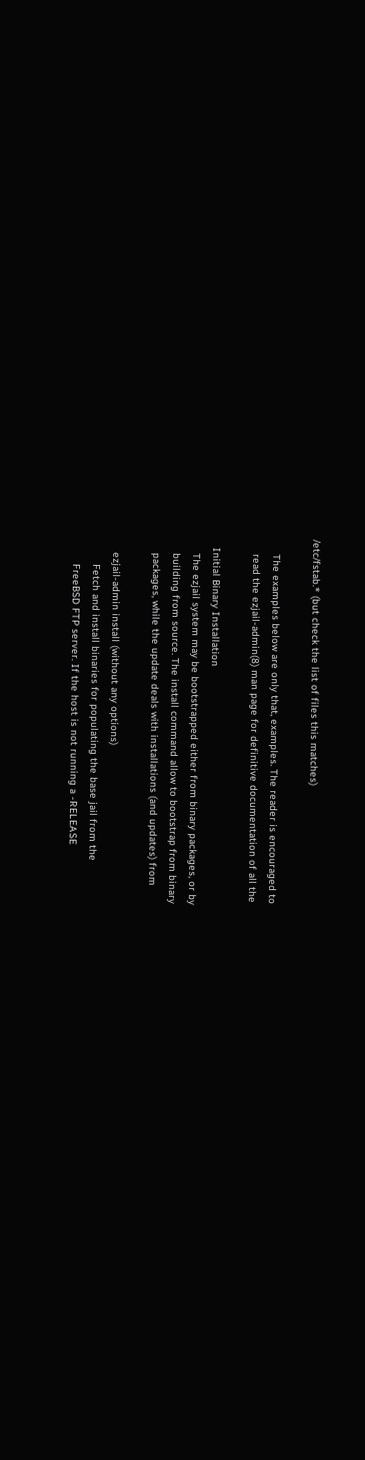/etc/fstab.* (but check the list of files this matches)

     The examples below are only that, examples. The reader is encouraged to
     read the ezjail-admin(8) man page for definitive documentation of all the

   Initial Binary Installation
     The ezjail system may be bootstrapped either from binary packages, or by
     building from source. The install command allow to bootstrap from binary
     packages, while the update deals with installations (and updates) from

     ezjail-admin install (without any options)
         Fetch and install binaries for populating the base jail from the
         FreeBSD FTP server. If the host is not running a -RELEASE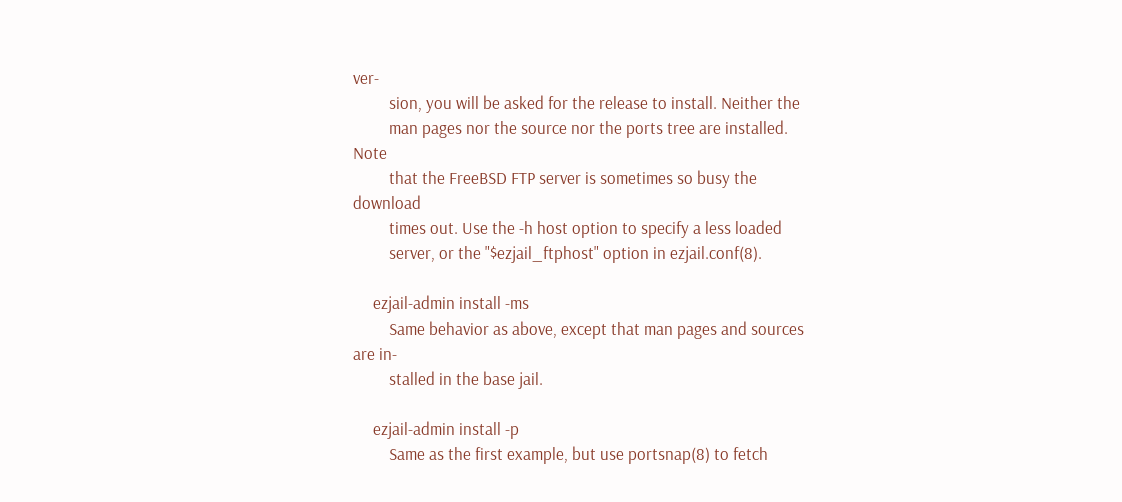ver-
         sion, you will be asked for the release to install. Neither the
         man pages nor the source nor the ports tree are installed. Note
         that the FreeBSD FTP server is sometimes so busy the download
         times out. Use the -h host option to specify a less loaded
         server, or the "$ezjail_ftphost" option in ezjail.conf(8).

     ezjail-admin install -ms
         Same behavior as above, except that man pages and sources are in-
         stalled in the base jail.

     ezjail-admin install -p
         Same as the first example, but use portsnap(8) to fetch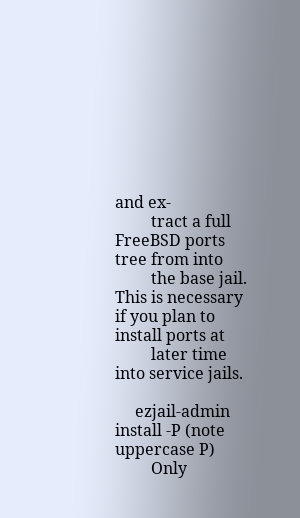and ex-
         tract a full FreeBSD ports tree from into
         the base jail. This is necessary if you plan to install ports at
         later time into service jails.

     ezjail-admin install -P (note uppercase P)
         Only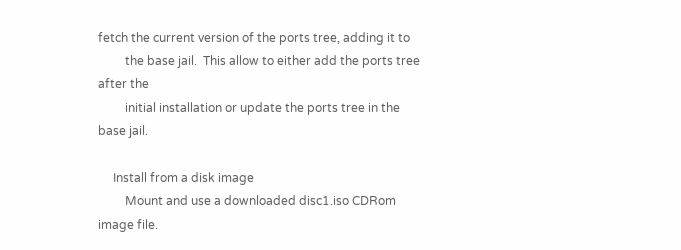fetch the current version of the ports tree, adding it to
         the base jail.  This allow to either add the ports tree after the
         initial installation or update the ports tree in the base jail.

     Install from a disk image
         Mount and use a downloaded disc1.iso CDRom image file.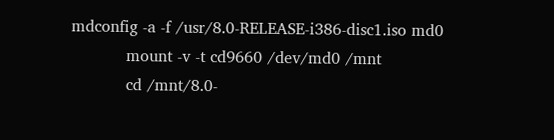mdconfig -a -f /usr/8.0-RELEASE-i386-disc1.iso md0
           mount -v -t cd9660 /dev/md0 /mnt
           cd /mnt/8.0-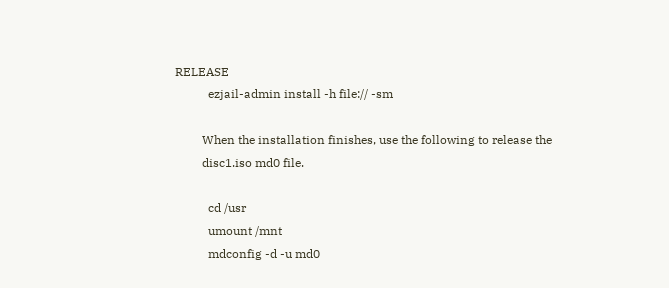RELEASE
           ezjail-admin install -h file:// -sm

         When the installation finishes, use the following to release the
         disc1.iso md0 file.

           cd /usr
           umount /mnt
           mdconfig -d -u md0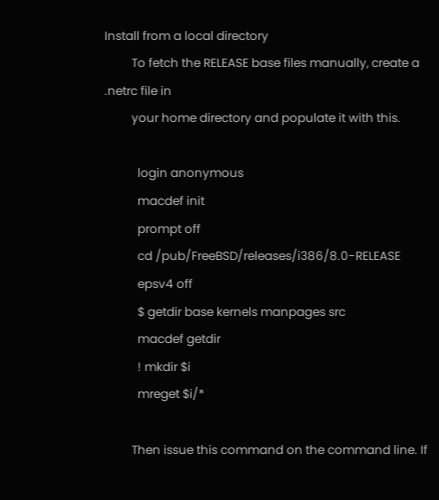Install from a local directory
         To fetch the RELEASE base files manually, create a .netrc file in
         your home directory and populate it with this.

           login anonymous
           macdef init
           prompt off
           cd /pub/FreeBSD/releases/i386/8.0-RELEASE
           epsv4 off
           $ getdir base kernels manpages src
           macdef getdir
           ! mkdir $i
           mreget $i/*

         Then issue this command on the command line. If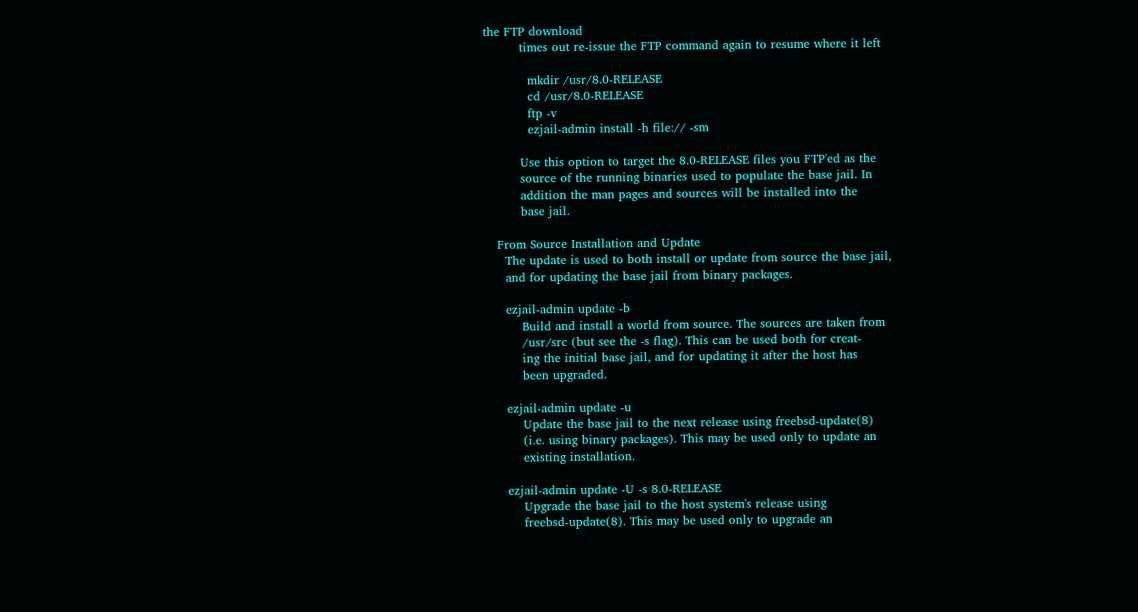the FTP download
         times out re-issue the FTP command again to resume where it left

           mkdir /usr/8.0-RELEASE
           cd /usr/8.0-RELEASE
           ftp -v
           ezjail-admin install -h file:// -sm

         Use this option to target the 8.0-RELEASE files you FTP'ed as the
         source of the running binaries used to populate the base jail. In
         addition the man pages and sources will be installed into the
         base jail.

   From Source Installation and Update
     The update is used to both install or update from source the base jail,
     and for updating the base jail from binary packages.

     ezjail-admin update -b
         Build and install a world from source. The sources are taken from
         /usr/src (but see the -s flag). This can be used both for creat-
         ing the initial base jail, and for updating it after the host has
         been upgraded.

     ezjail-admin update -u
         Update the base jail to the next release using freebsd-update(8)
         (i.e. using binary packages). This may be used only to update an
         existing installation.

     ezjail-admin update -U -s 8.0-RELEASE
         Upgrade the base jail to the host system's release using
         freebsd-update(8). This may be used only to upgrade an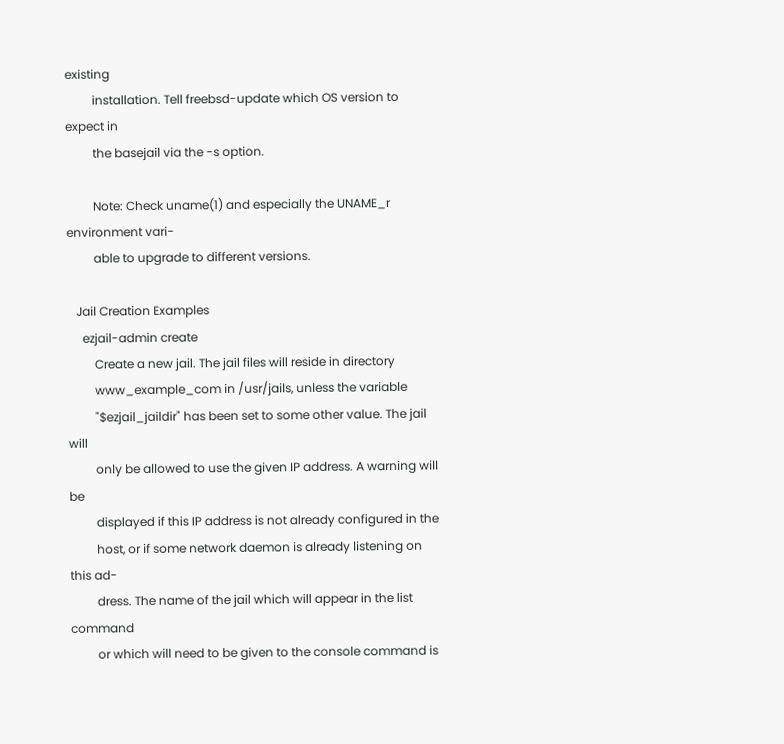existing
         installation. Tell freebsd-update which OS version to expect in
         the basejail via the -s option.

         Note: Check uname(1) and especially the UNAME_r environment vari-
         able to upgrade to different versions.

   Jail Creation Examples
     ezjail-admin create
         Create a new jail. The jail files will reside in directory
         www_example_com in /usr/jails, unless the variable
         "$ezjail_jaildir" has been set to some other value. The jail will
         only be allowed to use the given IP address. A warning will be
         displayed if this IP address is not already configured in the
         host, or if some network daemon is already listening on this ad-
         dress. The name of the jail which will appear in the list command
         or which will need to be given to the console command is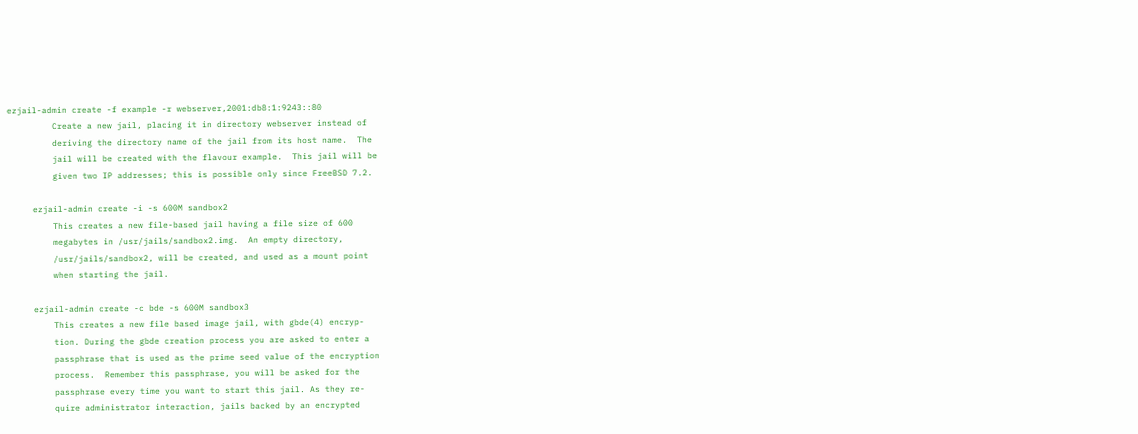ezjail-admin create -f example -r webserver,2001:db8:1:9243::80
         Create a new jail, placing it in directory webserver instead of
         deriving the directory name of the jail from its host name.  The
         jail will be created with the flavour example.  This jail will be
         given two IP addresses; this is possible only since FreeBSD 7.2.

     ezjail-admin create -i -s 600M sandbox2
         This creates a new file-based jail having a file size of 600
         megabytes in /usr/jails/sandbox2.img.  An empty directory,
         /usr/jails/sandbox2, will be created, and used as a mount point
         when starting the jail.

     ezjail-admin create -c bde -s 600M sandbox3
         This creates a new file based image jail, with gbde(4) encryp-
         tion. During the gbde creation process you are asked to enter a
         passphrase that is used as the prime seed value of the encryption
         process.  Remember this passphrase, you will be asked for the
         passphrase every time you want to start this jail. As they re-
         quire administrator interaction, jails backed by an encrypted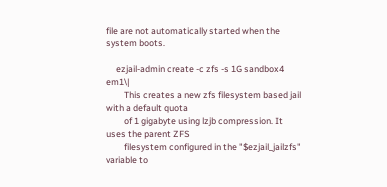file are not automatically started when the system boots.

     ezjail-admin create -c zfs -s 1G sandbox4 em1\|
         This creates a new zfs filesystem based jail with a default quota
         of 1 gigabyte using lzjb compression. It uses the parent ZFS
         filesystem configured in the "$ezjail_jailzfs" variable to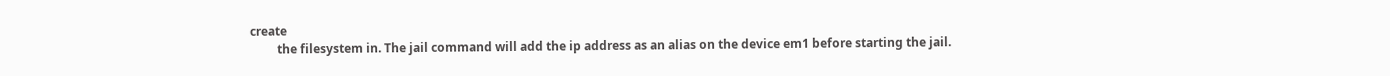create
         the filesystem in. The jail command will add the ip address as an alias on the device em1 before starting the jail.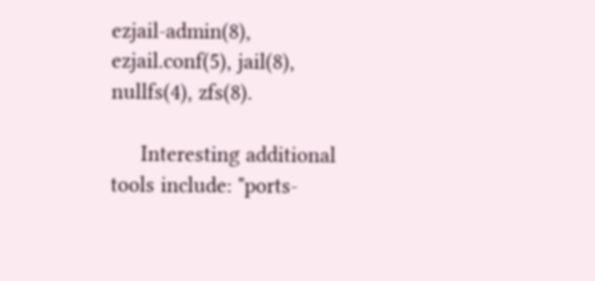ezjail-admin(8), ezjail.conf(5), jail(8), nullfs(4), zfs(8).

     Interesting additional tools include: "ports-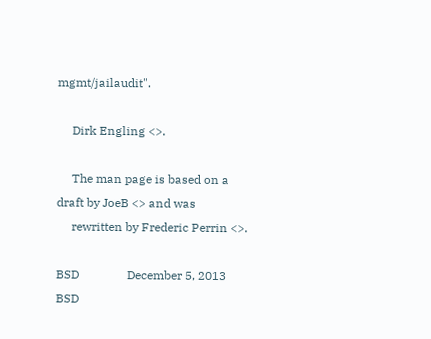mgmt/jailaudit".

     Dirk Engling <>.

     The man page is based on a draft by JoeB <> and was
     rewritten by Frederic Perrin <>.

BSD                December 5, 2013                BSD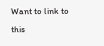Want to link to this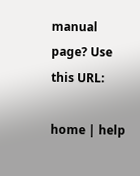manual page? Use this URL:

home | help